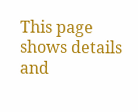This page shows details and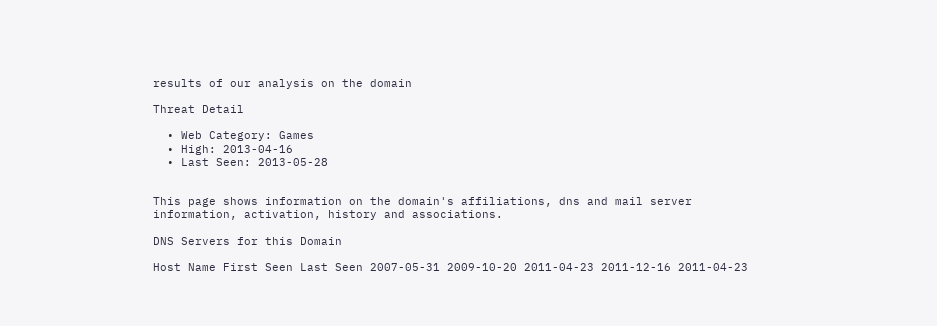results of our analysis on the domain

Threat Detail

  • Web Category: Games
  • High: 2013-04-16
  • Last Seen: 2013-05-28


This page shows information on the domain's affiliations, dns and mail server information, activation, history and associations.

DNS Servers for this Domain

Host Name First Seen Last Seen 2007-05-31 2009-10-20 2011-04-23 2011-12-16 2011-04-23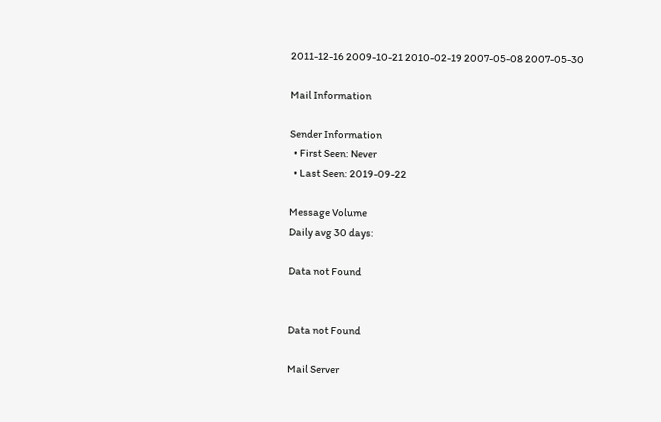2011-12-16 2009-10-21 2010-02-19 2007-05-08 2007-05-30

Mail Information

Sender Information
  • First Seen: Never
  • Last Seen: 2019-09-22

Message Volume
Daily avg 30 days:

Data not Found


Data not Found

Mail Server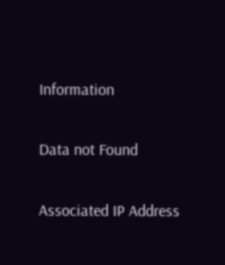Information

Data not Found

Associated IP Address